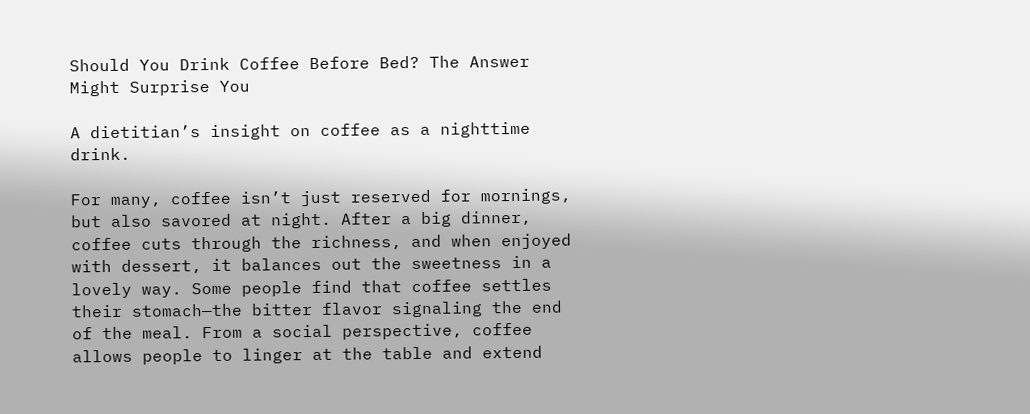Should You Drink Coffee Before Bed? The Answer Might Surprise You

A dietitian’s insight on coffee as a nighttime drink.

For many, coffee isn’t just reserved for mornings, but also savored at night. After a big dinner, coffee cuts through the richness, and when enjoyed with dessert, it balances out the sweetness in a lovely way. Some people find that coffee settles their stomach—the bitter flavor signaling the end of the meal. From a social perspective, coffee allows people to linger at the table and extend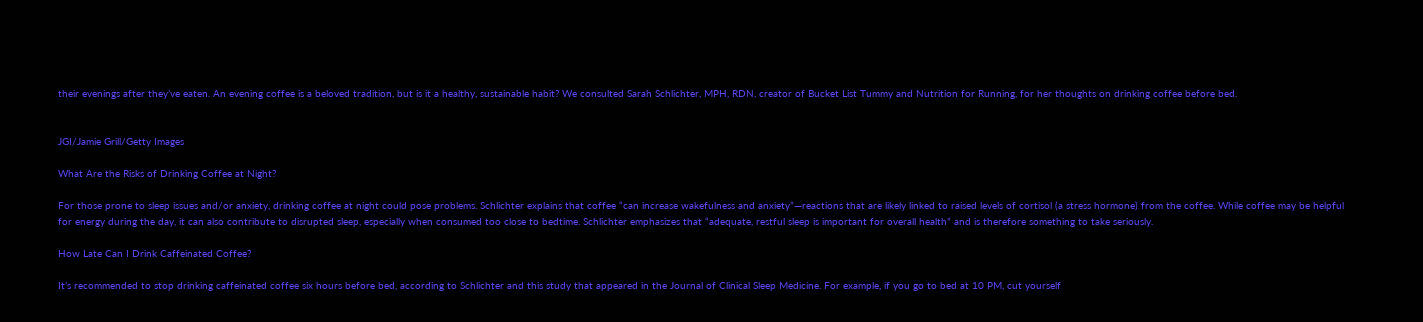their evenings after they’ve eaten. An evening coffee is a beloved tradition, but is it a healthy, sustainable habit? We consulted Sarah Schlichter, MPH, RDN, creator of Bucket List Tummy and Nutrition for Running, for her thoughts on drinking coffee before bed.


JGI/Jamie Grill/Getty Images

What Are the Risks of Drinking Coffee at Night?

For those prone to sleep issues and/or anxiety, drinking coffee at night could pose problems. Schlichter explains that coffee “can increase wakefulness and anxiety”—reactions that are likely linked to raised levels of cortisol (a stress hormone) from the coffee. While coffee may be helpful for energy during the day, it can also contribute to disrupted sleep, especially when consumed too close to bedtime. Schlichter emphasizes that “adequate, restful sleep is important for overall health” and is therefore something to take seriously.

How Late Can I Drink Caffeinated Coffee?

It’s recommended to stop drinking caffeinated coffee six hours before bed, according to Schlichter and this study that appeared in the Journal of Clinical Sleep Medicine. For example, if you go to bed at 10 PM, cut yourself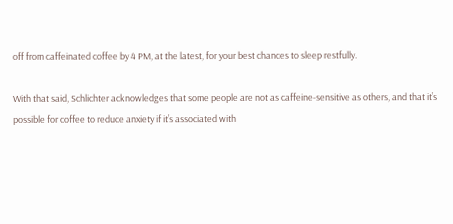off from caffeinated coffee by 4 PM, at the latest, for your best chances to sleep restfully.

With that said, Schlichter acknowledges that some people are not as caffeine-sensitive as others, and that it’s possible for coffee to reduce anxiety if it’s associated with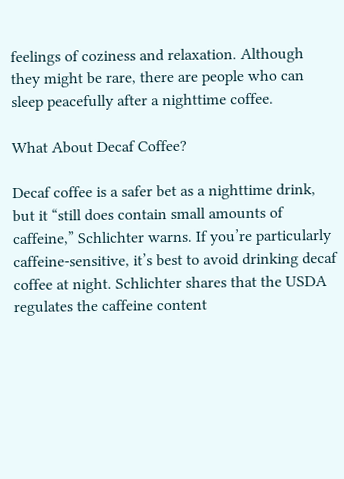feelings of coziness and relaxation. Although they might be rare, there are people who can sleep peacefully after a nighttime coffee.

What About Decaf Coffee?

Decaf coffee is a safer bet as a nighttime drink, but it “still does contain small amounts of caffeine,” Schlichter warns. If you’re particularly caffeine-sensitive, it’s best to avoid drinking decaf coffee at night. Schlichter shares that the USDA regulates the caffeine content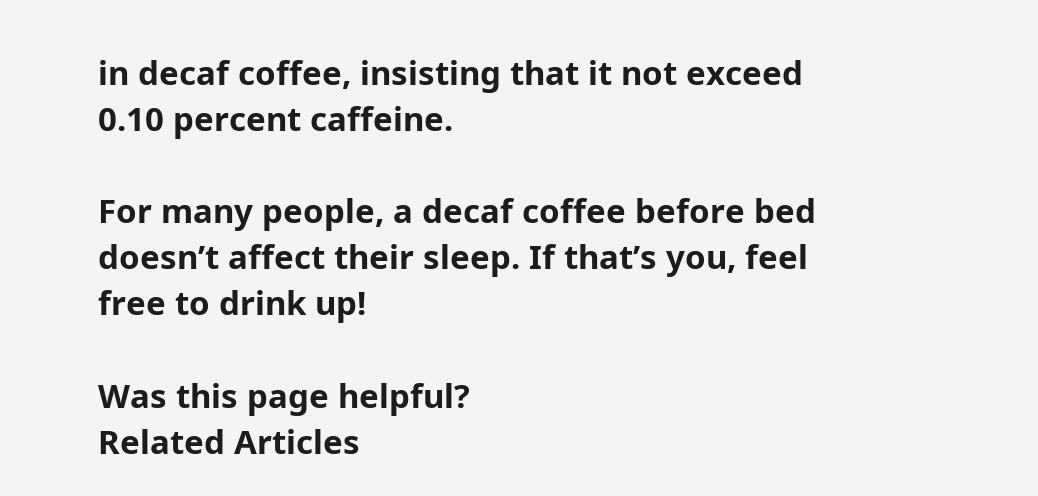in decaf coffee, insisting that it not exceed 0.10 percent caffeine.

For many people, a decaf coffee before bed doesn’t affect their sleep. If that’s you, feel free to drink up!

Was this page helpful?
Related Articles